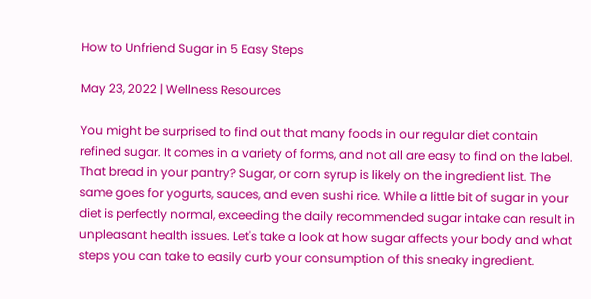How to Unfriend Sugar in 5 Easy Steps

May 23, 2022 | Wellness Resources

You might be surprised to find out that many foods in our regular diet contain refined sugar. It comes in a variety of forms, and not all are easy to find on the label. That bread in your pantry? Sugar, or corn syrup is likely on the ingredient list. The same goes for yogurts, sauces, and even sushi rice. While a little bit of sugar in your diet is perfectly normal, exceeding the daily recommended sugar intake can result in unpleasant health issues. Let's take a look at how sugar affects your body and what steps you can take to easily curb your consumption of this sneaky ingredient.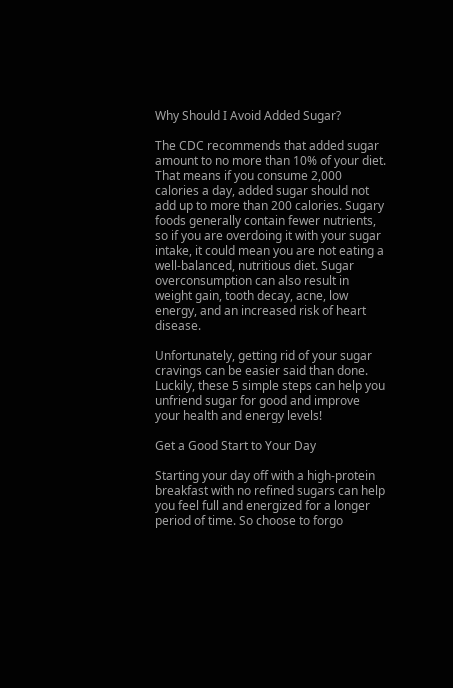Why Should I Avoid Added Sugar?

The CDC recommends that added sugar amount to no more than 10% of your diet. That means if you consume 2,000 calories a day, added sugar should not add up to more than 200 calories. Sugary foods generally contain fewer nutrients, so if you are overdoing it with your sugar intake, it could mean you are not eating a well-balanced, nutritious diet. Sugar overconsumption can also result in weight gain, tooth decay, acne, low energy, and an increased risk of heart disease.

Unfortunately, getting rid of your sugar cravings can be easier said than done. Luckily, these 5 simple steps can help you unfriend sugar for good and improve your health and energy levels!

Get a Good Start to Your Day

Starting your day off with a high-protein breakfast with no refined sugars can help you feel full and energized for a longer period of time. So choose to forgo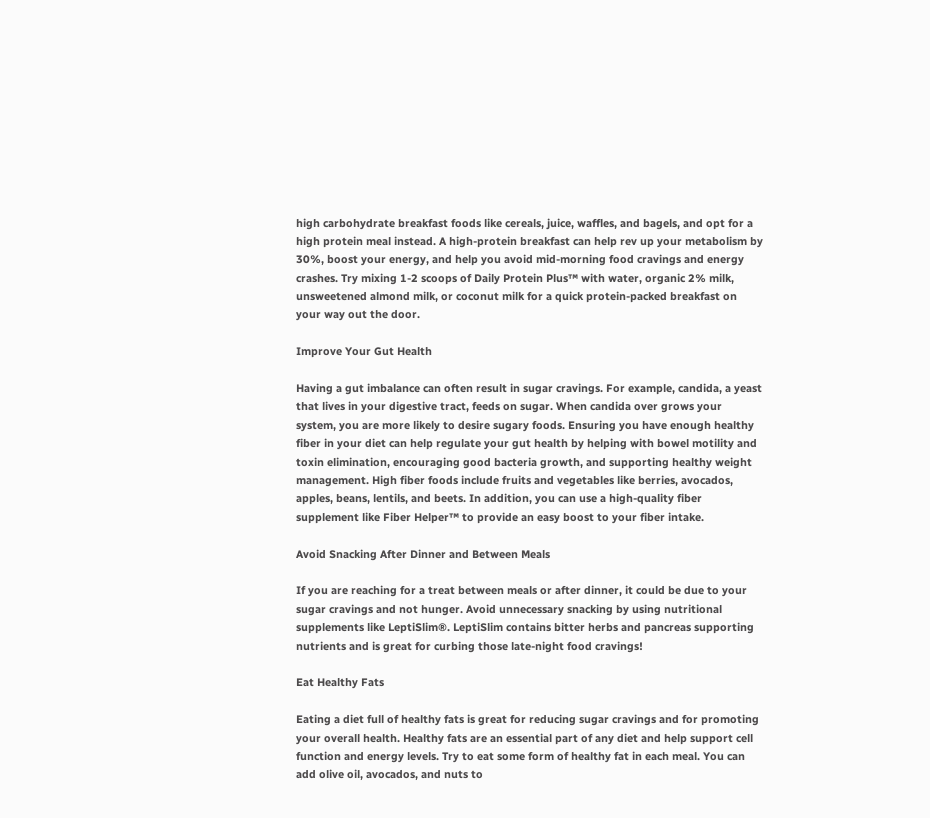high carbohydrate breakfast foods like cereals, juice, waffles, and bagels, and opt for a high protein meal instead. A high-protein breakfast can help rev up your metabolism by 30%, boost your energy, and help you avoid mid-morning food cravings and energy crashes. Try mixing 1-2 scoops of Daily Protein Plus™ with water, organic 2% milk, unsweetened almond milk, or coconut milk for a quick protein-packed breakfast on your way out the door.

Improve Your Gut Health

Having a gut imbalance can often result in sugar cravings. For example, candida, a yeast that lives in your digestive tract, feeds on sugar. When candida over grows your system, you are more likely to desire sugary foods. Ensuring you have enough healthy fiber in your diet can help regulate your gut health by helping with bowel motility and toxin elimination, encouraging good bacteria growth, and supporting healthy weight management. High fiber foods include fruits and vegetables like berries, avocados, apples, beans, lentils, and beets. In addition, you can use a high-quality fiber supplement like Fiber Helper™ to provide an easy boost to your fiber intake.

Avoid Snacking After Dinner and Between Meals

If you are reaching for a treat between meals or after dinner, it could be due to your sugar cravings and not hunger. Avoid unnecessary snacking by using nutritional supplements like LeptiSlim®. LeptiSlim contains bitter herbs and pancreas supporting nutrients and is great for curbing those late-night food cravings!

Eat Healthy Fats

Eating a diet full of healthy fats is great for reducing sugar cravings and for promoting your overall health. Healthy fats are an essential part of any diet and help support cell function and energy levels. Try to eat some form of healthy fat in each meal. You can add olive oil, avocados, and nuts to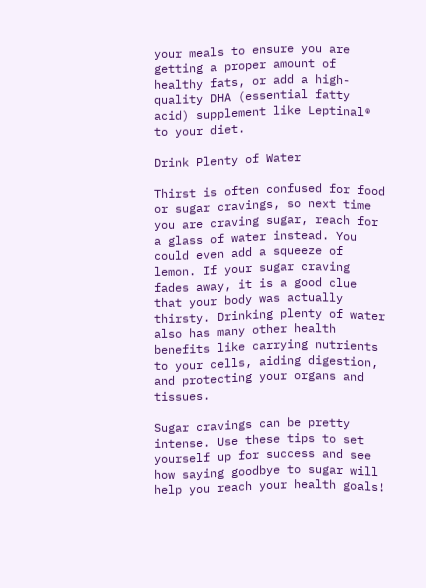your meals to ensure you are getting a proper amount of healthy fats, or add a high-quality DHA (essential fatty acid) supplement like Leptinal® to your diet.

Drink Plenty of Water

Thirst is often confused for food or sugar cravings, so next time you are craving sugar, reach for a glass of water instead. You could even add a squeeze of lemon. If your sugar craving fades away, it is a good clue that your body was actually thirsty. Drinking plenty of water also has many other health benefits like carrying nutrients to your cells, aiding digestion, and protecting your organs and tissues.

Sugar cravings can be pretty intense. Use these tips to set yourself up for success and see how saying goodbye to sugar will help you reach your health goals!